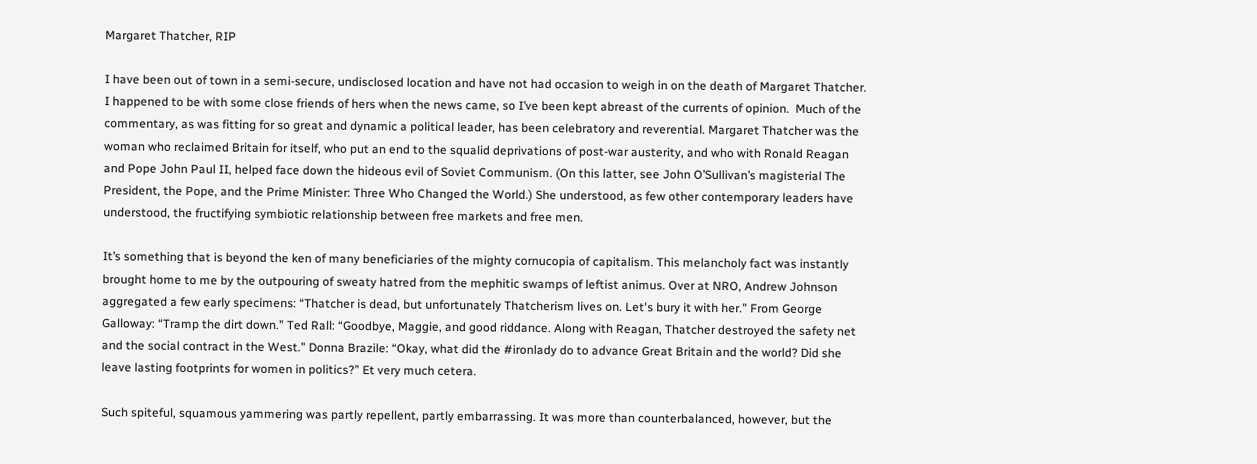Margaret Thatcher, RIP

I have been out of town in a semi-secure, undisclosed location and have not had occasion to weigh in on the death of Margaret Thatcher.  I happened to be with some close friends of hers when the news came, so I’ve been kept abreast of the currents of opinion.  Much of the commentary, as was fitting for so great and dynamic a political leader, has been celebratory and reverential. Margaret Thatcher was the woman who reclaimed Britain for itself, who put an end to the squalid deprivations of post-war austerity, and who with Ronald Reagan and Pope John Paul II, helped face down the hideous evil of Soviet Communism. (On this latter, see John O’Sullivan’s magisterial The President, the Pope, and the Prime Minister: Three Who Changed the World.) She understood, as few other contemporary leaders have understood, the fructifying symbiotic relationship between free markets and free men.

It’s something that is beyond the ken of many beneficiaries of the mighty cornucopia of capitalism. This melancholy fact was instantly brought home to me by the outpouring of sweaty hatred from the mephitic swamps of leftist animus. Over at NRO, Andrew Johnson aggregated a few early specimens: “Thatcher is dead, but unfortunately Thatcherism lives on. Let's bury it with her.” From George Galloway: “Tramp the dirt down.” Ted Rall: “Goodbye, Maggie, and good riddance. Along with Reagan, Thatcher destroyed the safety net and the social contract in the West.” Donna Brazile: “Okay, what did the #ironlady do to advance Great Britain and the world? Did she leave lasting footprints for women in politics?” Et very much cetera.

Such spiteful, squamous yammering was partly repellent, partly embarrassing. It was more than counterbalanced, however, but the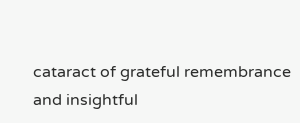cataract of grateful remembrance and insightful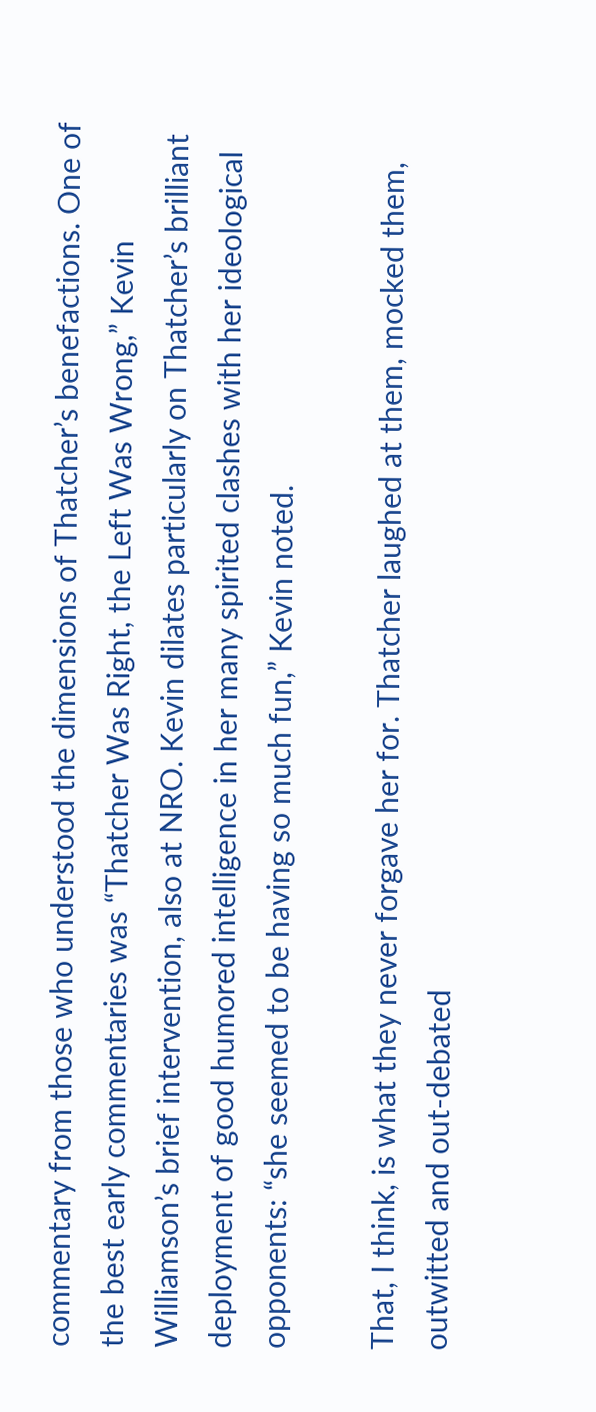commentary from those who understood the dimensions of Thatcher’s benefactions. One of the best early commentaries was “Thatcher Was Right, the Left Was Wrong,” Kevin Williamson’s brief intervention, also at NRO. Kevin dilates particularly on Thatcher’s brilliant deployment of good humored intelligence in her many spirited clashes with her ideological opponents: “she seemed to be having so much fun,” Kevin noted.

That, I think, is what they never forgave her for. Thatcher laughed at them, mocked them, outwitted and out-debated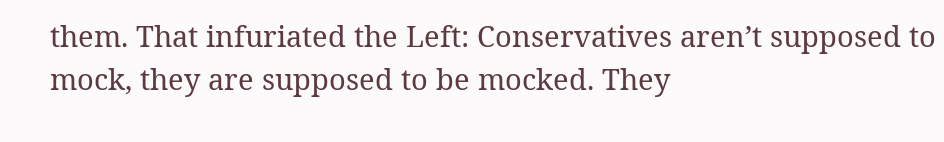them. That infuriated the Left: Conservatives aren’t supposed to mock, they are supposed to be mocked. They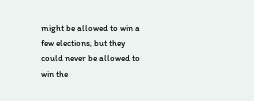might be allowed to win a few elections, but they could never be allowed to win the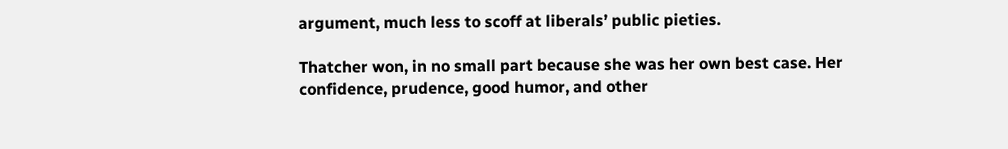argument, much less to scoff at liberals’ public pieties.

Thatcher won, in no small part because she was her own best case. Her confidence, prudence, good humor, and other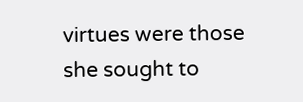virtues were those she sought to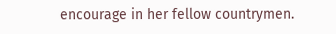encourage in her fellow countrymen.